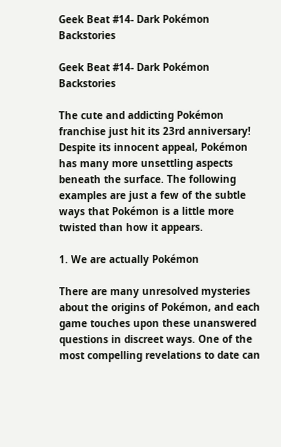Geek Beat #14- Dark Pokémon Backstories

Geek Beat #14- Dark Pokémon Backstories

The cute and addicting Pokémon franchise just hit its 23rd anniversary! Despite its innocent appeal, Pokémon has many more unsettling aspects beneath the surface. The following examples are just a few of the subtle ways that Pokémon is a little more twisted than how it appears.

1. We are actually Pokémon

There are many unresolved mysteries about the origins of Pokémon, and each game touches upon these unanswered questions in discreet ways. One of the most compelling revelations to date can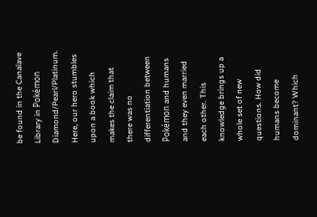be found in the Canalave Library in Pokémon Diamond/Pearl/Platinum. Here, our hero stumbles upon a book which makes the claim that there was no differentiation between Pokémon and humans and they even married each other. This knowledge brings up a whole set of new questions. How did humans become dominant? Which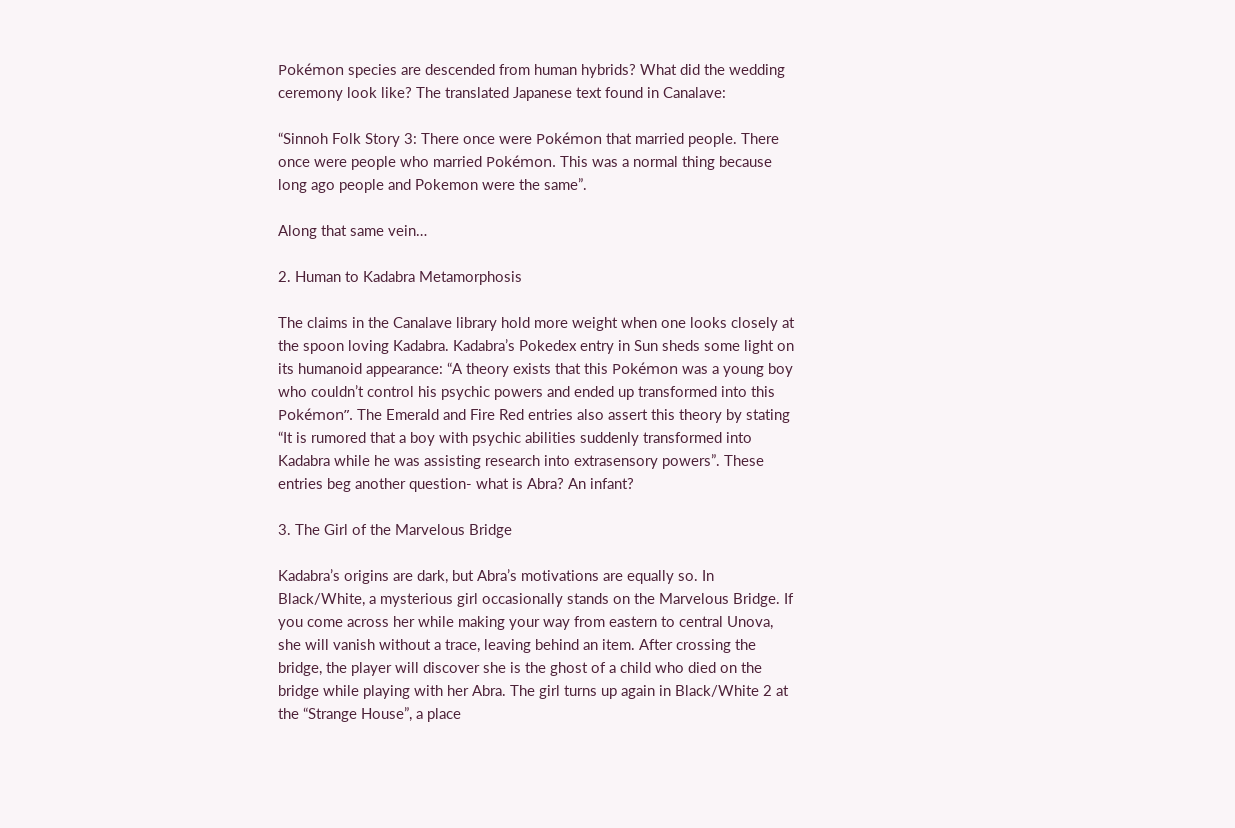Pokémon species are descended from human hybrids? What did the wedding ceremony look like? The translated Japanese text found in Canalave:

“Sinnoh Folk Story 3: There once were Pokémon that married people. There once were people who married Pokémon. This was a normal thing because long ago people and Pokemon were the same”.

Along that same vein…

2. Human to Kadabra Metamorphosis

The claims in the Canalave library hold more weight when one looks closely at the spoon loving Kadabra. Kadabra’s Pokedex entry in Sun sheds some light on its humanoid appearance: “A theory exists that this Pokémon was a young boy who couldn’t control his psychic powers and ended up transformed into this Pokémon”. The Emerald and Fire Red entries also assert this theory by stating “It is rumored that a boy with psychic abilities suddenly transformed into Kadabra while he was assisting research into extrasensory powers”. These entries beg another question- what is Abra? An infant?

3. The Girl of the Marvelous Bridge

Kadabra’s origins are dark, but Abra’s motivations are equally so. In Black/White, a mysterious girl occasionally stands on the Marvelous Bridge. If you come across her while making your way from eastern to central Unova, she will vanish without a trace, leaving behind an item. After crossing the bridge, the player will discover she is the ghost of a child who died on the bridge while playing with her Abra. The girl turns up again in Black/White 2 at the “Strange House”, a place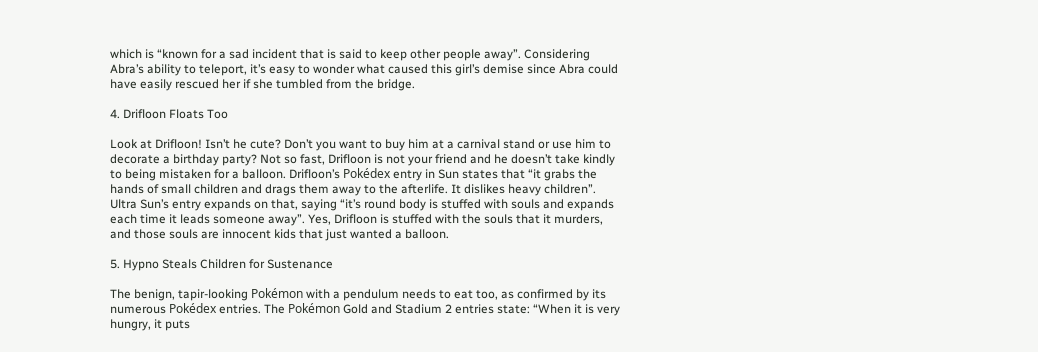which is “known for a sad incident that is said to keep other people away”. Considering Abra’s ability to teleport, it’s easy to wonder what caused this girl’s demise since Abra could have easily rescued her if she tumbled from the bridge.

4. Drifloon Floats Too

Look at Drifloon! Isn’t he cute? Don’t you want to buy him at a carnival stand or use him to decorate a birthday party? Not so fast, Drifloon is not your friend and he doesn’t take kindly to being mistaken for a balloon. Drifloon’s Pokédex entry in Sun states that “it grabs the hands of small children and drags them away to the afterlife. It dislikes heavy children”. Ultra Sun’s entry expands on that, saying “it’s round body is stuffed with souls and expands each time it leads someone away”. Yes, Drifloon is stuffed with the souls that it murders, and those souls are innocent kids that just wanted a balloon.

5. Hypno Steals Children for Sustenance

The benign, tapir-looking Pokémon with a pendulum needs to eat too, as confirmed by its numerous Pokédex entries. The Pokémon Gold and Stadium 2 entries state: “When it is very hungry, it puts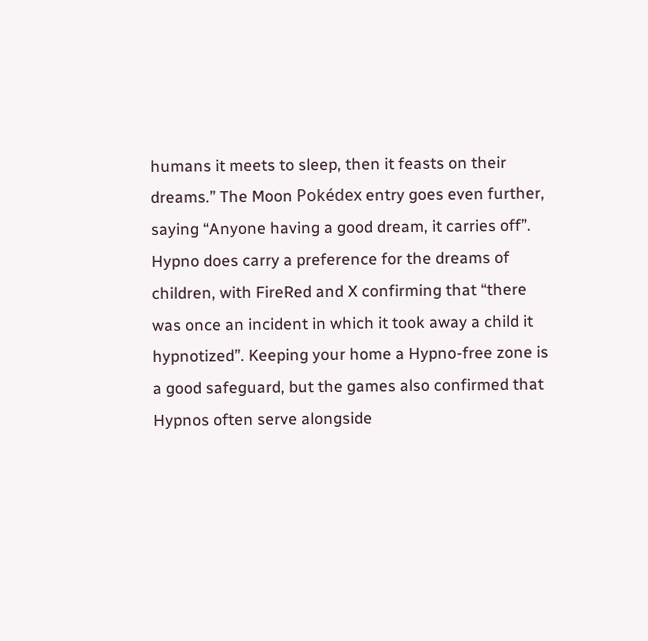humans it meets to sleep, then it feasts on their dreams.” The Moon Pokédex entry goes even further, saying “Anyone having a good dream, it carries off”. Hypno does carry a preference for the dreams of children, with FireRed and X confirming that “there was once an incident in which it took away a child it hypnotized”. Keeping your home a Hypno-free zone is a good safeguard, but the games also confirmed that Hypnos often serve alongside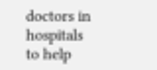doctors in hospitals to help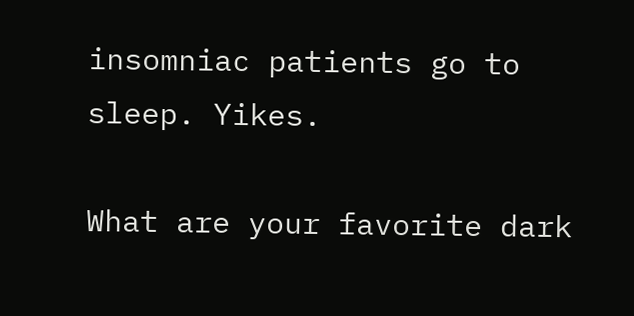insomniac patients go to sleep. Yikes.

What are your favorite dark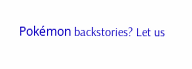Pokémon backstories? Let us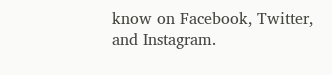know on Facebook, Twitter, and Instagram.